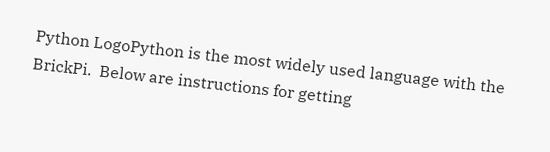Python LogoPython is the most widely used language with the BrickPi.  Below are instructions for getting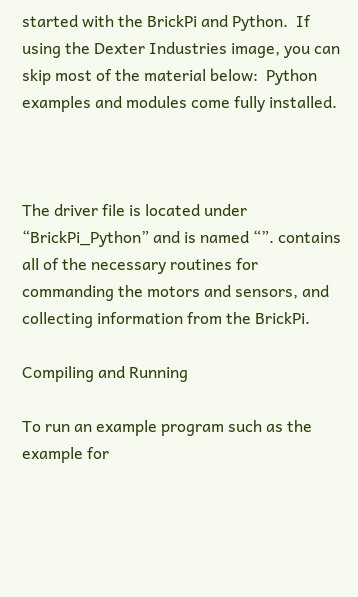started with the BrickPi and Python.  If using the Dexter Industries image, you can skip most of the material below:  Python examples and modules come fully installed.



The driver file is located under “BrickPi_Python” and is named “”. contains all of the necessary routines for commanding the motors and sensors, and collecting information from the BrickPi.

Compiling and Running

To run an example program such as the example for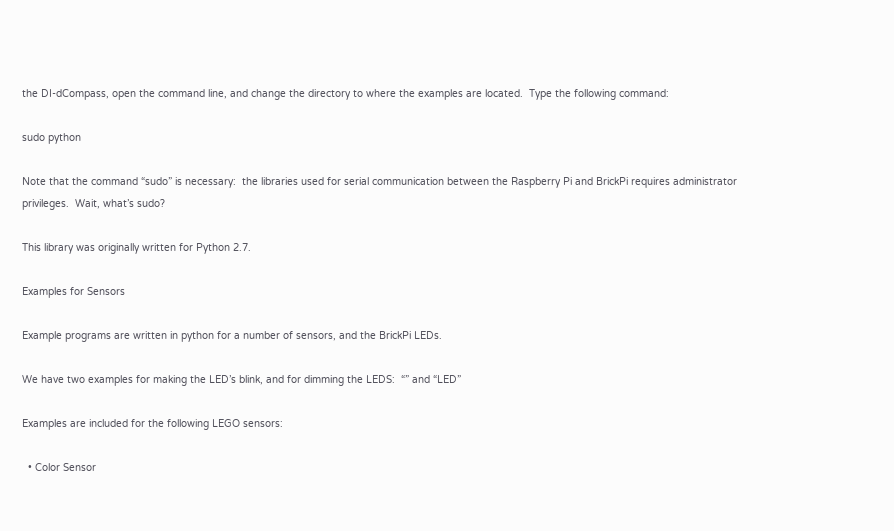the DI-dCompass, open the command line, and change the directory to where the examples are located.  Type the following command:

sudo python

Note that the command “sudo” is necessary:  the libraries used for serial communication between the Raspberry Pi and BrickPi requires administrator privileges.  Wait, what’s sudo?

This library was originally written for Python 2.7.

Examples for Sensors

Example programs are written in python for a number of sensors, and the BrickPi LEDs.

We have two examples for making the LED’s blink, and for dimming the LEDS:  “” and “LED”

Examples are included for the following LEGO sensors:

  • Color Sensor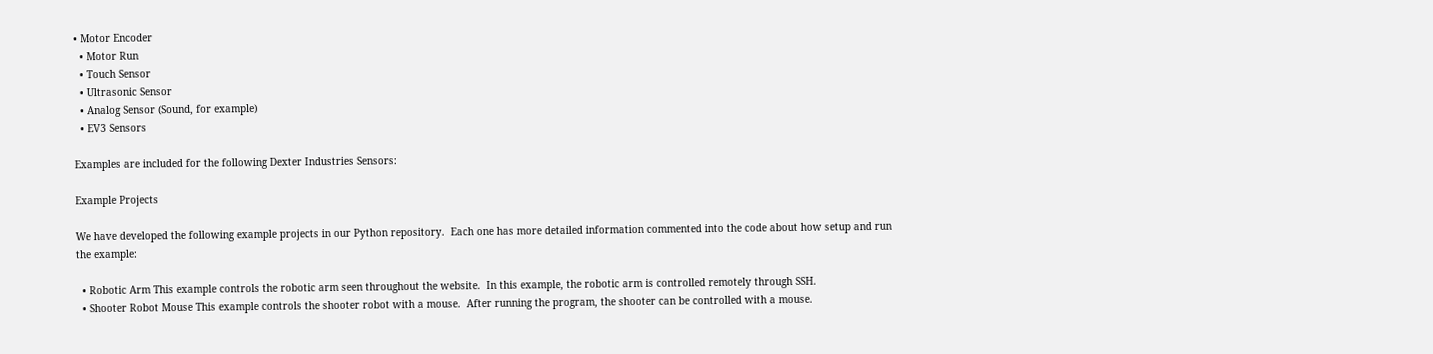• Motor Encoder
  • Motor Run
  • Touch Sensor
  • Ultrasonic Sensor
  • Analog Sensor (Sound, for example)
  • EV3 Sensors

Examples are included for the following Dexter Industries Sensors:

Example Projects

We have developed the following example projects in our Python repository.  Each one has more detailed information commented into the code about how setup and run the example:

  • Robotic Arm This example controls the robotic arm seen throughout the website.  In this example, the robotic arm is controlled remotely through SSH.
  • Shooter Robot Mouse This example controls the shooter robot with a mouse.  After running the program, the shooter can be controlled with a mouse.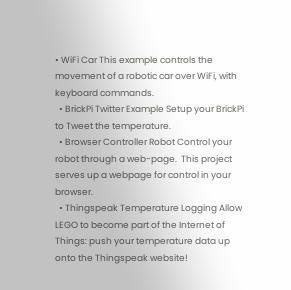• WiFi Car This example controls the movement of a robotic car over WiFi, with keyboard commands.
  • BrickPi Twitter Example Setup your BrickPi to Tweet the temperature.
  • Browser Controller Robot Control your robot through a web-page.  This project serves up a webpage for control in your browser.
  • Thingspeak Temperature Logging Allow LEGO to become part of the Internet of Things: push your temperature data up onto the Thingspeak website!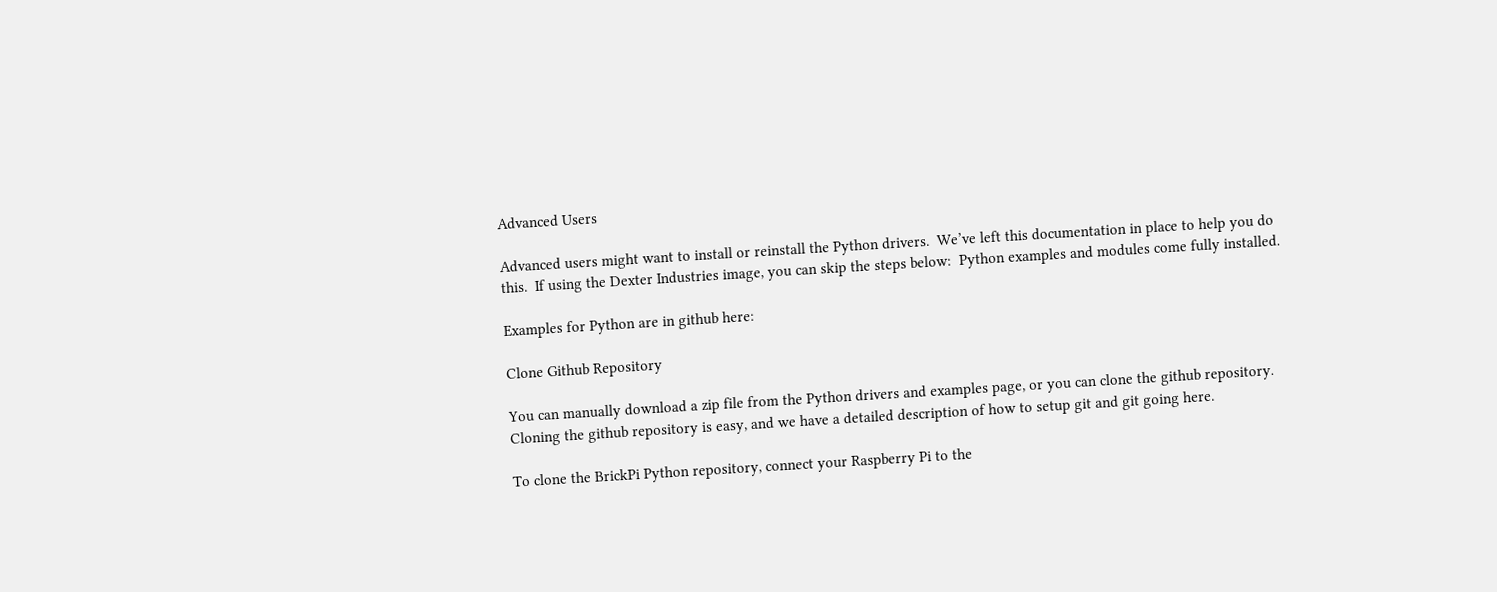Advanced Users

Advanced users might want to install or reinstall the Python drivers.  We’ve left this documentation in place to help you do this.  If using the Dexter Industries image, you can skip the steps below:  Python examples and modules come fully installed.

Examples for Python are in github here:

Clone Github Repository

You can manually download a zip file from the Python drivers and examples page, or you can clone the github repository.  Cloning the github repository is easy, and we have a detailed description of how to setup git and git going here.

To clone the BrickPi Python repository, connect your Raspberry Pi to the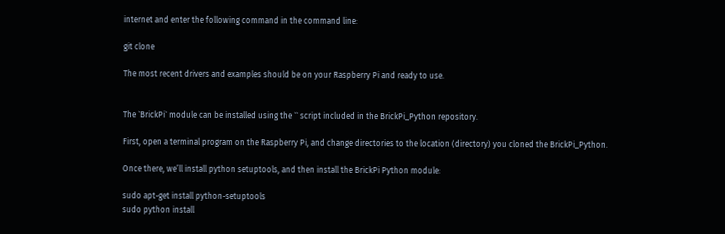internet and enter the following command in the command line:

git clone

The most recent drivers and examples should be on your Raspberry Pi and ready to use.


The `BrickPi` module can be installed using the `` script included in the BrickPi_Python repository.

First, open a terminal program on the Raspberry Pi, and change directories to the location (directory) you cloned the BrickPi_Python.

Once there, we’ll install python setuptools, and then install the BrickPi Python module:

sudo apt-get install python-setuptools
sudo python install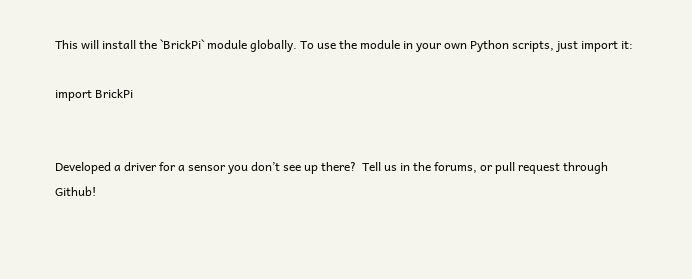This will install the `BrickPi` module globally. To use the module in your own Python scripts, just import it:

import BrickPi


Developed a driver for a sensor you don’t see up there?  Tell us in the forums, or pull request through Github!